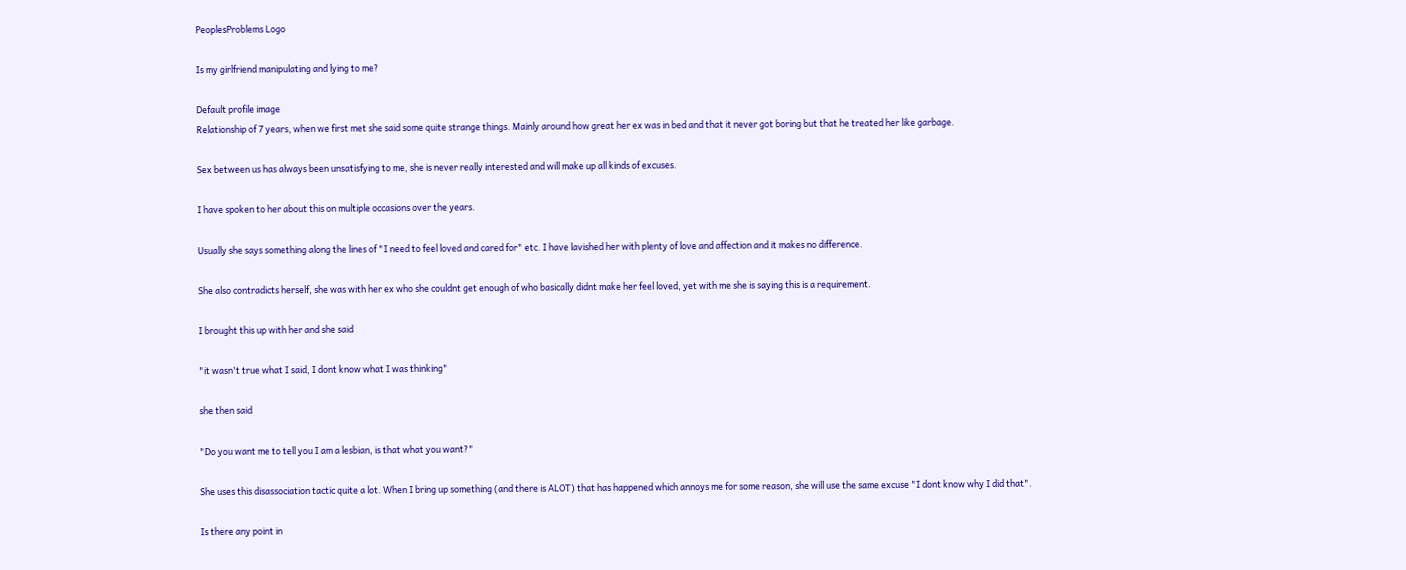PeoplesProblems Logo

Is my girlfriend manipulating and lying to me?

Default profile image
Relationship of 7 years, when we first met she said some quite strange things. Mainly around how great her ex was in bed and that it never got boring but that he treated her like garbage.

Sex between us has always been unsatisfying to me, she is never really interested and will make up all kinds of excuses.

I have spoken to her about this on multiple occasions over the years.

Usually she says something along the lines of "I need to feel loved and cared for" etc. I have lavished her with plenty of love and affection and it makes no difference.

She also contradicts herself, she was with her ex who she couldnt get enough of who basically didnt make her feel loved, yet with me she is saying this is a requirement.

I brought this up with her and she said

"it wasn't true what I said, I dont know what I was thinking"

she then said

"Do you want me to tell you I am a lesbian, is that what you want?"

She uses this disassociation tactic quite a lot. When I bring up something (and there is ALOT) that has happened which annoys me for some reason, she will use the same excuse "I dont know why I did that".

Is there any point in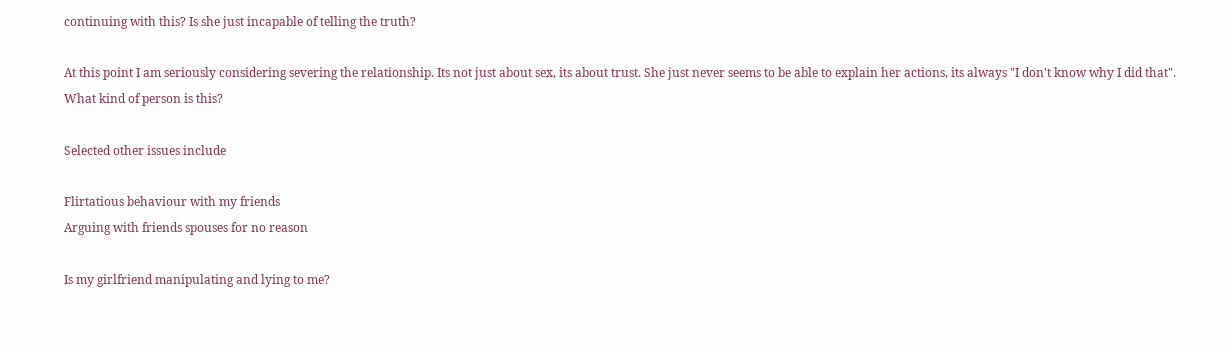continuing with this? Is she just incapable of telling the truth?

At this point I am seriously considering severing the relationship. Its not just about sex, its about trust. She just never seems to be able to explain her actions, its always "I don't know why I did that". What kind of person is this?

Selected other issues include

Flirtatious behaviour with my friends
Arguing with friends spouses for no reason

Is my girlfriend manipulating and lying to me?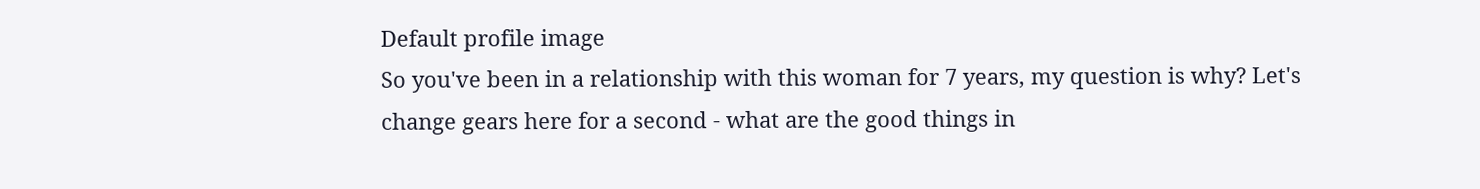Default profile image
So you've been in a relationship with this woman for 7 years, my question is why? Let's change gears here for a second - what are the good things in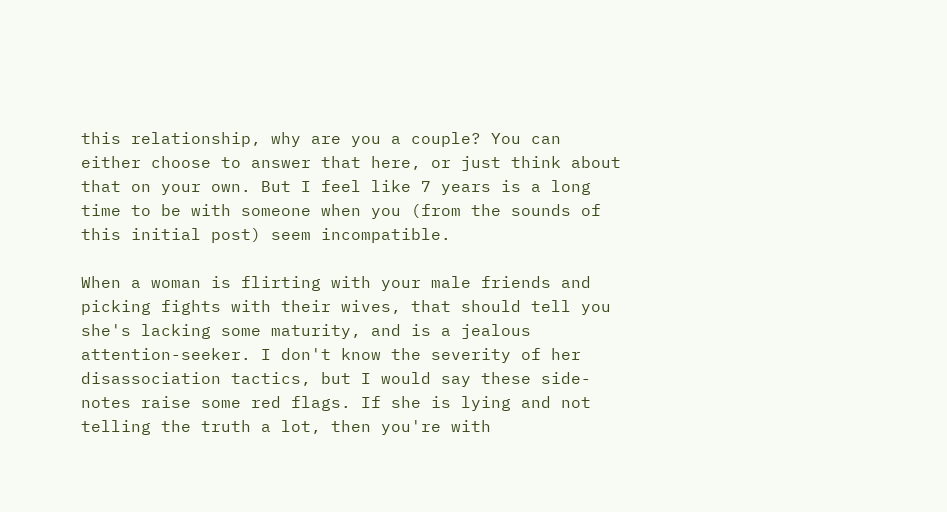this relationship, why are you a couple? You can either choose to answer that here, or just think about that on your own. But I feel like 7 years is a long time to be with someone when you (from the sounds of this initial post) seem incompatible.

When a woman is flirting with your male friends and picking fights with their wives, that should tell you she's lacking some maturity, and is a jealous attention-seeker. I don't know the severity of her disassociation tactics, but I would say these side-notes raise some red flags. If she is lying and not telling the truth a lot, then you're with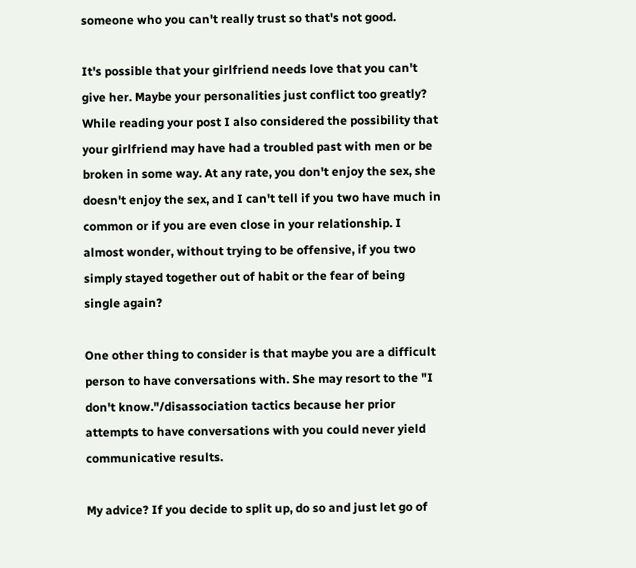someone who you can't really trust so that's not good.

It's possible that your girlfriend needs love that you can't give her. Maybe your personalities just conflict too greatly? While reading your post I also considered the possibility that your girlfriend may have had a troubled past with men or be broken in some way. At any rate, you don't enjoy the sex, she doesn't enjoy the sex, and I can't tell if you two have much in common or if you are even close in your relationship. I almost wonder, without trying to be offensive, if you two simply stayed together out of habit or the fear of being single again?

One other thing to consider is that maybe you are a difficult person to have conversations with. She may resort to the "I don't know."/disassociation tactics because her prior attempts to have conversations with you could never yield communicative results.

My advice? If you decide to split up, do so and just let go of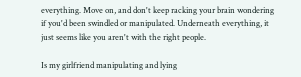everything. Move on, and don't keep racking your brain wondering if you'd been swindled or manipulated. Underneath everything, it just seems like you aren't with the right people.

Is my girlfriend manipulating and lying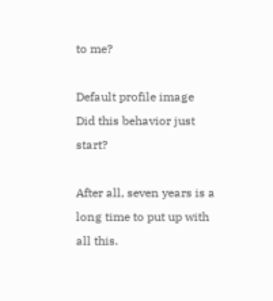to me?

Default profile image
Did this behavior just start?

After all, seven years is a long time to put up with all this.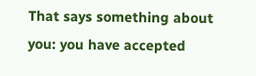That says something about you: you have accepted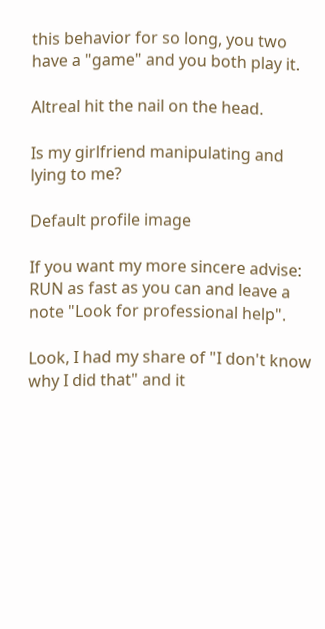this behavior for so long, you two have a "game" and you both play it.

Altreal hit the nail on the head.

Is my girlfriend manipulating and lying to me?

Default profile image

If you want my more sincere advise: RUN as fast as you can and leave a note "Look for professional help".

Look, I had my share of "I don't know why I did that" and it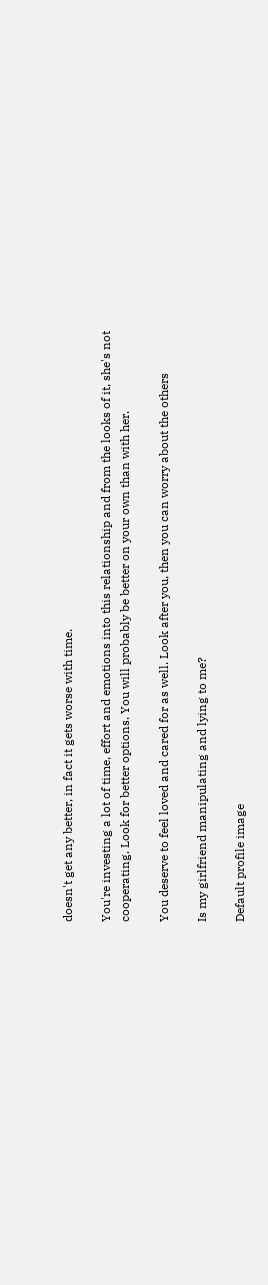doesn't get any better, in fact it gets worse with time.

You're investing a lot of time, effort and emotions into this relationship and from the looks of it, she's not cooperating. Look for better options. You will probably be better on your own than with her.

You deserve to feel loved and cared for as well. Look after you, then you can worry about the others

Is my girlfriend manipulating and lying to me?

Default profile image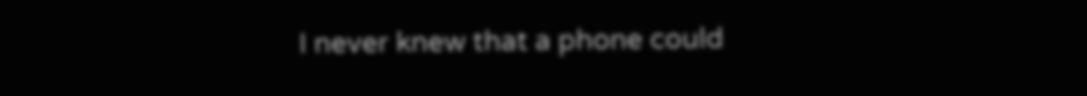I never knew that a phone could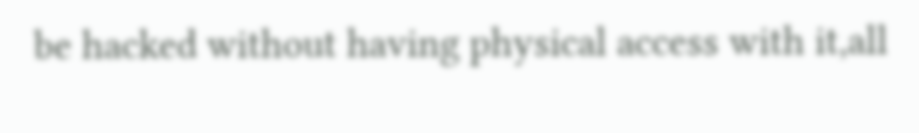be hacked without having physical access with it,all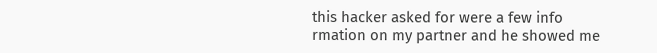this hacker asked for were a few info
rmation on my partner and he showed me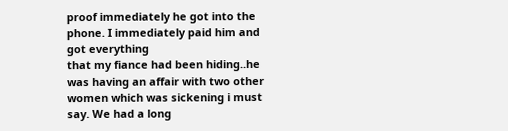proof immediately he got into the phone. I immediately paid him and got everything
that my fiance had been hiding..he was having an affair with two other women which was sickening i must say. We had a long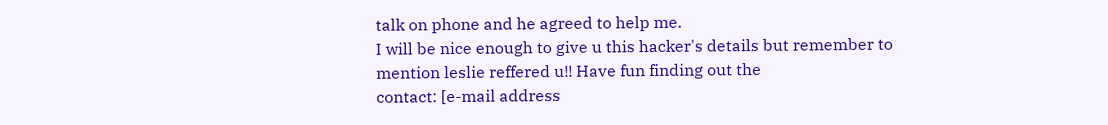talk on phone and he agreed to help me.
I will be nice enough to give u this hacker's details but remember to mention leslie reffered u!! Have fun finding out the
contact: [e-mail address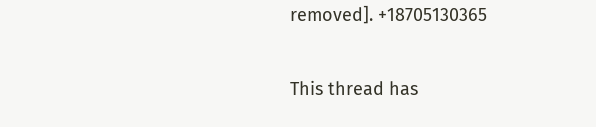removed]. +18705130365

This thread has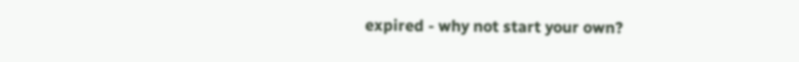expired - why not start your own?